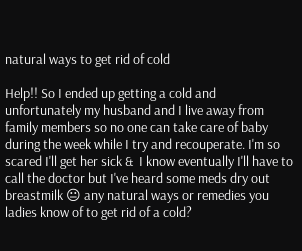natural ways to get rid of cold

Help!! So I ended up getting a cold and unfortunately my husband and I live away from family members so no one can take care of baby during the week while I try and recouperate. I'm so scared I'll get her sick &  I know eventually I'll have to call the doctor but I've heard some meds dry out breastmilk 😐 any natural ways or remedies you ladies know of to get rid of a cold?